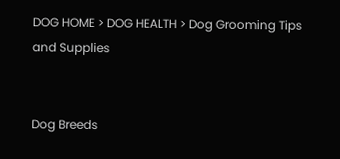DOG HOME > DOG HEALTH > Dog Grooming Tips and Supplies


Dog Breeds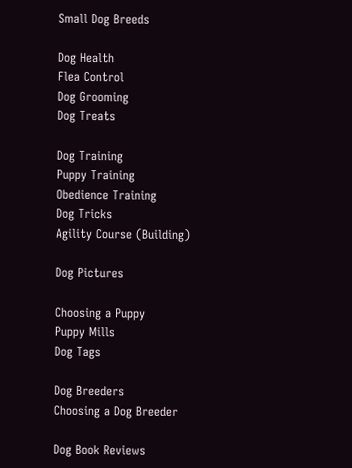Small Dog Breeds

Dog Health
Flea Control
Dog Grooming
Dog Treats

Dog Training
Puppy Training
Obedience Training
Dog Tricks
Agility Course (Building)

Dog Pictures

Choosing a Puppy
Puppy Mills
Dog Tags

Dog Breeders
Choosing a Dog Breeder

Dog Book Reviews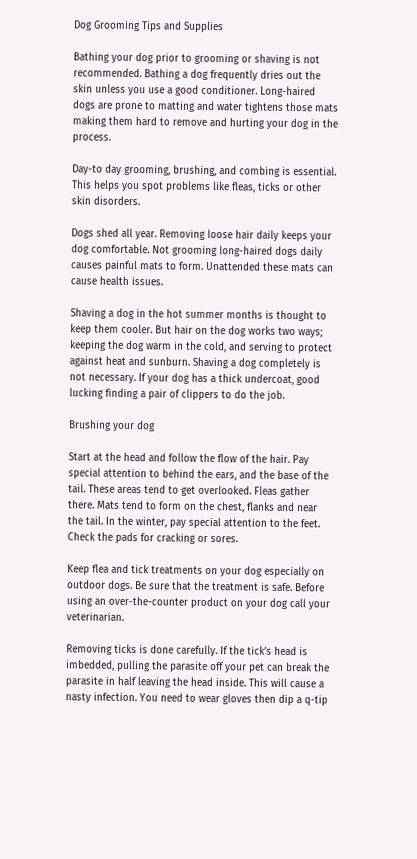Dog Grooming Tips and Supplies

Bathing your dog prior to grooming or shaving is not recommended. Bathing a dog frequently dries out the skin unless you use a good conditioner. Long-haired dogs are prone to matting and water tightens those mats making them hard to remove and hurting your dog in the process.

Day-to day grooming, brushing, and combing is essential. This helps you spot problems like fleas, ticks or other skin disorders.

Dogs shed all year. Removing loose hair daily keeps your dog comfortable. Not grooming long-haired dogs daily causes painful mats to form. Unattended these mats can cause health issues.

Shaving a dog in the hot summer months is thought to keep them cooler. But hair on the dog works two ways; keeping the dog warm in the cold, and serving to protect against heat and sunburn. Shaving a dog completely is not necessary. If your dog has a thick undercoat, good lucking finding a pair of clippers to do the job.

Brushing your dog

Start at the head and follow the flow of the hair. Pay special attention to behind the ears, and the base of the tail. These areas tend to get overlooked. Fleas gather there. Mats tend to form on the chest, flanks and near the tail. In the winter, pay special attention to the feet. Check the pads for cracking or sores.

Keep flea and tick treatments on your dog especially on outdoor dogs. Be sure that the treatment is safe. Before using an over-the-counter product on your dog call your veterinarian.

Removing ticks is done carefully. If the tick’s head is imbedded, pulling the parasite off your pet can break the parasite in half leaving the head inside. This will cause a nasty infection. You need to wear gloves then dip a q-tip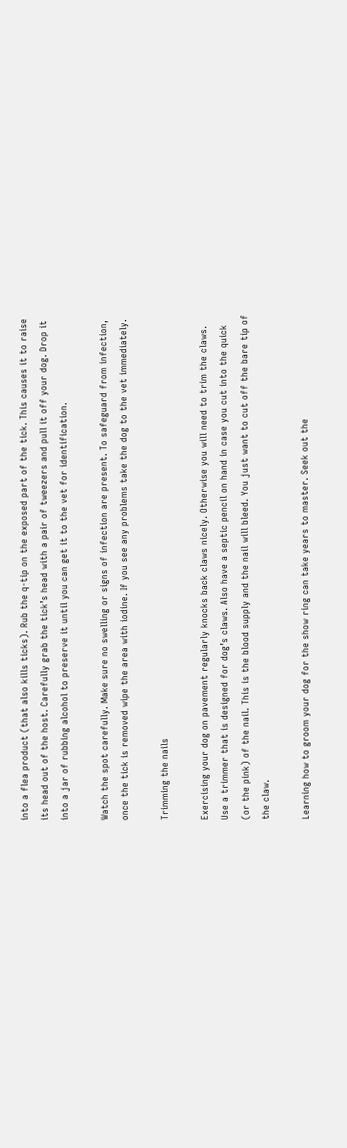into a flea product (that also kills ticks). Rub the q-tip on the exposed part of the tick. This causes it to raise its head out of the host. Carefully grab the tick’s head with a pair of tweezers and pull it off your dog. Drop it into a jar of rubbing alcohol to preserve it until you can get it to the vet for identification.

Watch the spot carefully. Make sure no swelling or signs of infection are present. To safeguard from infection, once the tick is removed wipe the area with iodine. If you see any problems take the dog to the vet immediately.

Trimming the nails

Exercising your dog on pavement regularly knocks back claws nicely. Otherwise you will need to trim the claws. Use a trimmer that is designed for dog’s claws. Also have a septic pencil on hand in case you cut into the quick (or the pink) of the nail. This is the blood supply and the nail will bleed. You just want to cut off the bare tip of the claw.

Learning how to groom your dog for the show ring can take years to master. Seek out the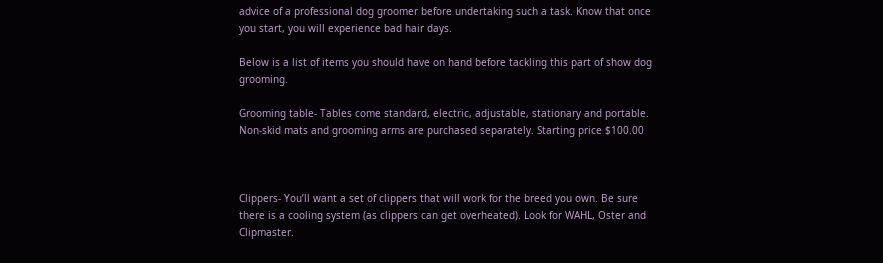advice of a professional dog groomer before undertaking such a task. Know that once you start, you will experience bad hair days.

Below is a list of items you should have on hand before tackling this part of show dog grooming.

Grooming table- Tables come standard, electric, adjustable, stationary and portable. Non-skid mats and grooming arms are purchased separately. Starting price $100.00



Clippers- You’ll want a set of clippers that will work for the breed you own. Be sure there is a cooling system (as clippers can get overheated). Look for WAHL, Oster and Clipmaster.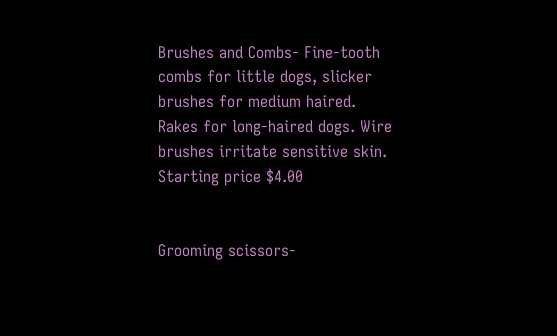Brushes and Combs- Fine-tooth combs for little dogs, slicker brushes for medium haired. Rakes for long-haired dogs. Wire brushes irritate sensitive skin. Starting price $4.00


Grooming scissors-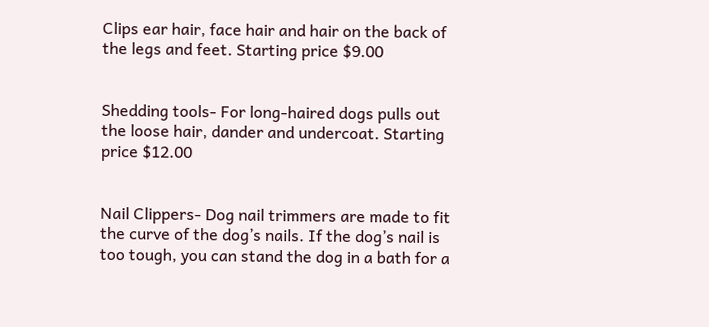Clips ear hair, face hair and hair on the back of the legs and feet. Starting price $9.00


Shedding tools- For long-haired dogs pulls out the loose hair, dander and undercoat. Starting price $12.00


Nail Clippers- Dog nail trimmers are made to fit the curve of the dog’s nails. If the dog’s nail is too tough, you can stand the dog in a bath for a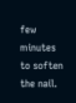few minutes to soften the nail.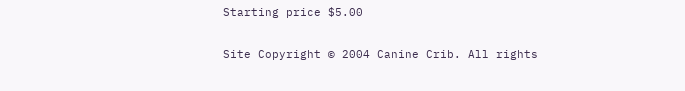Starting price $5.00


Site Copyright © 2004 Canine Crib. All rights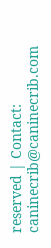reserved | Contact: caninecrib@caninecrib.com